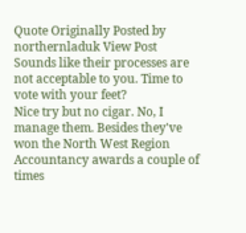Quote Originally Posted by northernladuk View Post
Sounds like their processes are not acceptable to you. Time to vote with your feet?
Nice try but no cigar. No, I manage them. Besides they've won the North West Region Accountancy awards a couple of times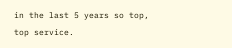in the last 5 years so top, top service.